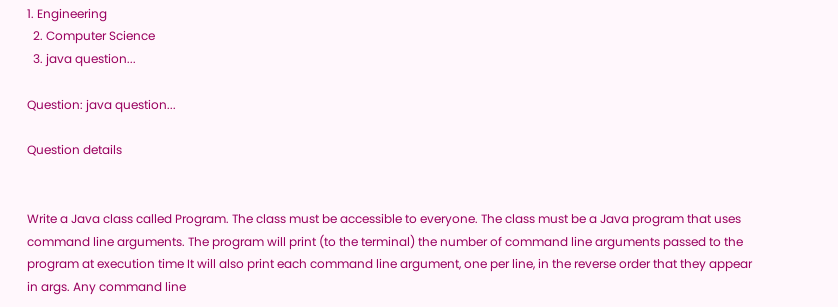1. Engineering
  2. Computer Science
  3. java question...

Question: java question...

Question details


Write a Java class called Program. The class must be accessible to everyone. The class must be a Java program that uses command line arguments. The program will print (to the terminal) the number of command line arguments passed to the program at execution time It will also print each command line argument, one per line, in the reverse order that they appear in args. Any command line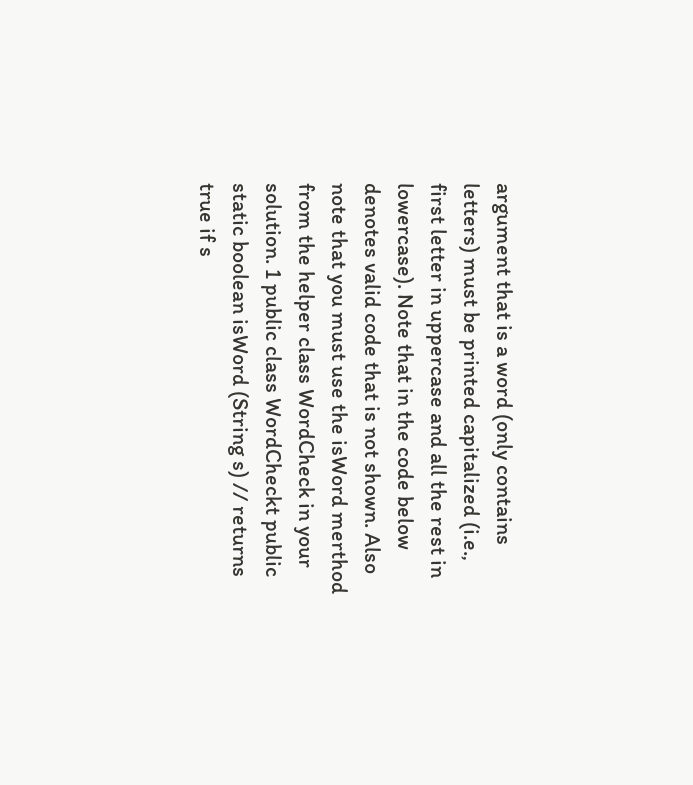argument that is a word (only contains letters) must be printed capitalized (i.e., first letter in uppercase and all the rest in lowercase). Note that in the code below denotes valid code that is not shown. Also note that you must use the isWord merthod from the helper class WordCheck in your solution. 1 public class WordCheckt public static boolean isWord (String s) // returns true if s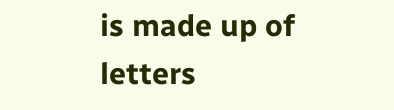is made up of letters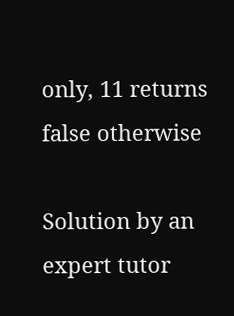only, 11 returns false otherwise

Solution by an expert tutor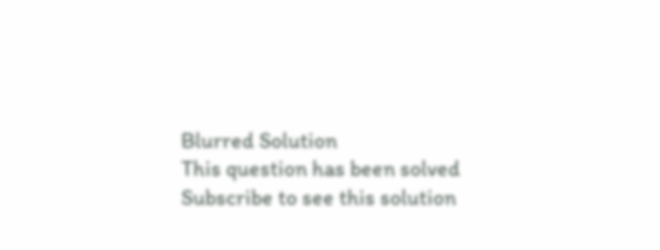Blurred Solution
This question has been solved
Subscribe to see this solution